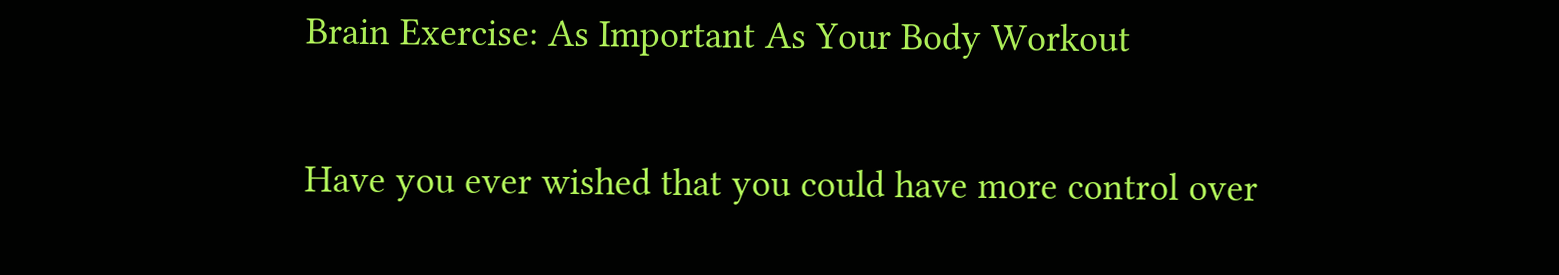Brain Exercise: As Important As Your Body Workout


Have you ever wished that you could have more control over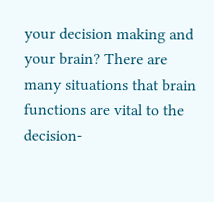your decision making and your brain? There are many situations that brain functions are vital to the decision-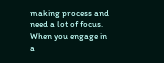making process and need a lot of focus. When you engage in a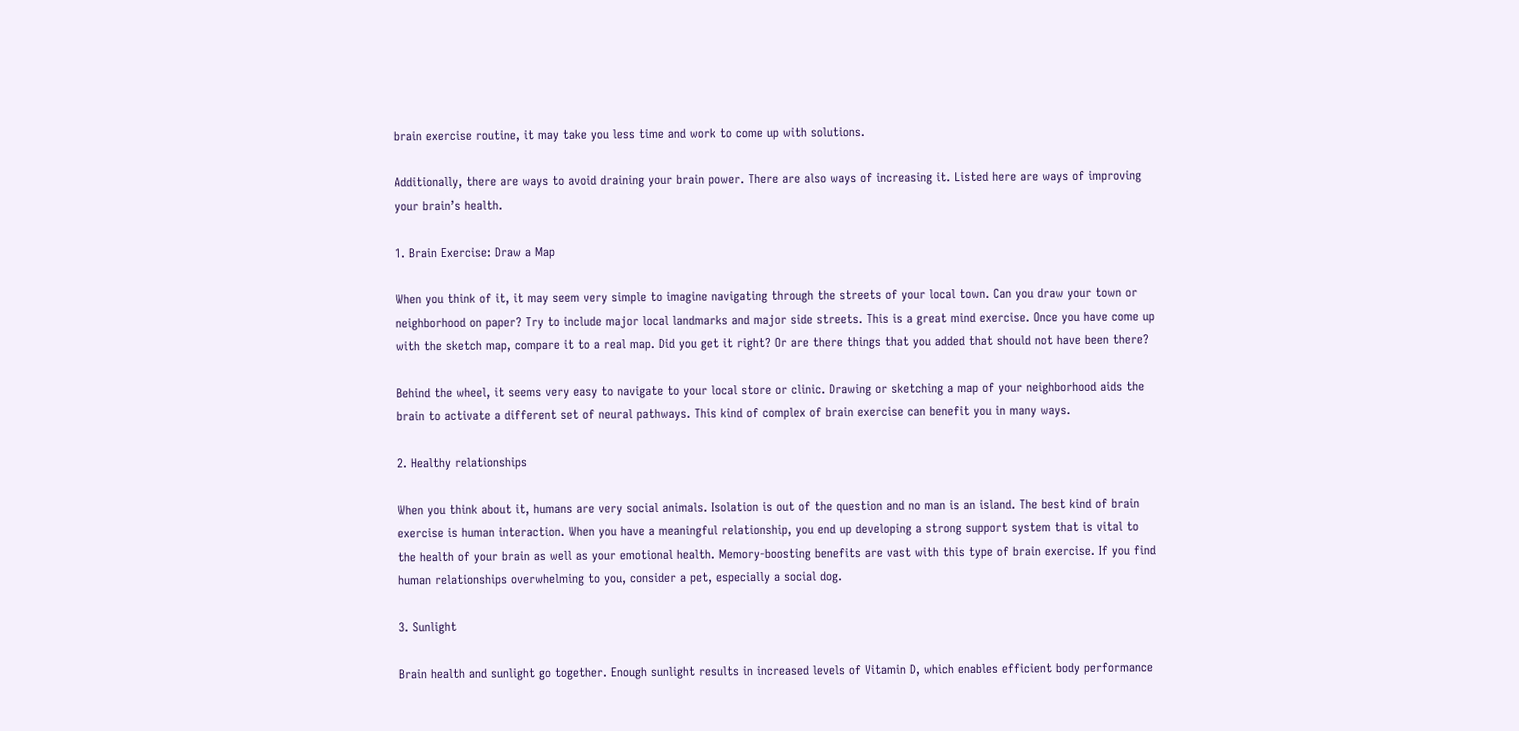brain exercise routine, it may take you less time and work to come up with solutions.

Additionally, there are ways to avoid draining your brain power. There are also ways of increasing it. Listed here are ways of improving your brain’s health.

1. Brain Exercise: Draw a Map

When you think of it, it may seem very simple to imagine navigating through the streets of your local town. Can you draw your town or neighborhood on paper? Try to include major local landmarks and major side streets. This is a great mind exercise. Once you have come up with the sketch map, compare it to a real map. Did you get it right? Or are there things that you added that should not have been there?

Behind the wheel, it seems very easy to navigate to your local store or clinic. Drawing or sketching a map of your neighborhood aids the brain to activate a different set of neural pathways. This kind of complex of brain exercise can benefit you in many ways.

2. Healthy relationships

When you think about it, humans are very social animals. Isolation is out of the question and no man is an island. The best kind of brain exercise is human interaction. When you have a meaningful relationship, you end up developing a strong support system that is vital to the health of your brain as well as your emotional health. Memory-boosting benefits are vast with this type of brain exercise. If you find human relationships overwhelming to you, consider a pet, especially a social dog.

3. Sunlight

Brain health and sunlight go together. Enough sunlight results in increased levels of Vitamin D, which enables efficient body performance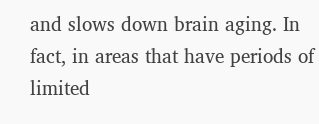and slows down brain aging. In fact, in areas that have periods of limited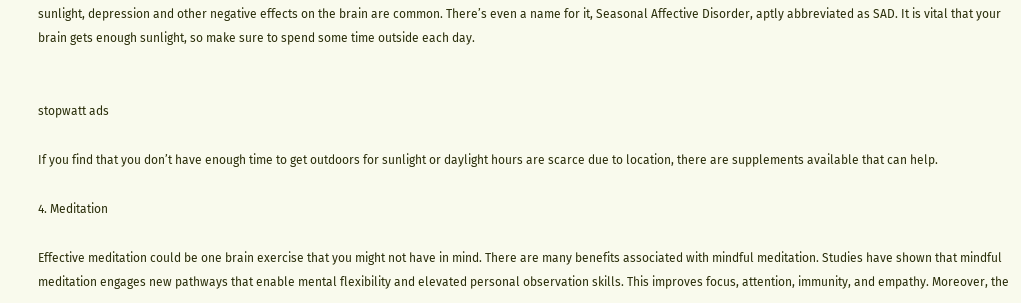sunlight, depression and other negative effects on the brain are common. There’s even a name for it, Seasonal Affective Disorder, aptly abbreviated as SAD. It is vital that your brain gets enough sunlight, so make sure to spend some time outside each day.


stopwatt ads

If you find that you don’t have enough time to get outdoors for sunlight or daylight hours are scarce due to location, there are supplements available that can help.

4. Meditation

Effective meditation could be one brain exercise that you might not have in mind. There are many benefits associated with mindful meditation. Studies have shown that mindful meditation engages new pathways that enable mental flexibility and elevated personal observation skills. This improves focus, attention, immunity, and empathy. Moreover, the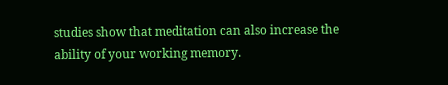studies show that meditation can also increase the ability of your working memory.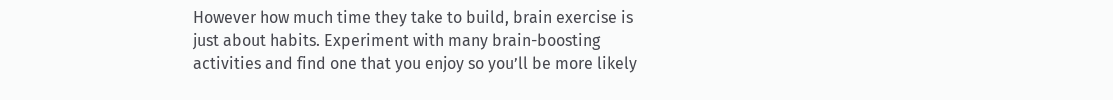However how much time they take to build, brain exercise is just about habits. Experiment with many brain-boosting activities and find one that you enjoy so you’ll be more likely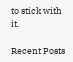to stick with it.

Recent Posts